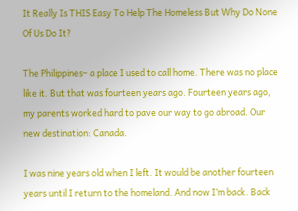It Really Is THIS Easy To Help The Homeless But Why Do None Of Us Do It?

The Philippines– a place I used to call home. There was no place like it. But that was fourteen years ago. Fourteen years ago, my parents worked hard to pave our way to go abroad. Our new destination: Canada.

I was nine years old when I left. It would be another fourteen years until I return to the homeland. And now I’m back. Back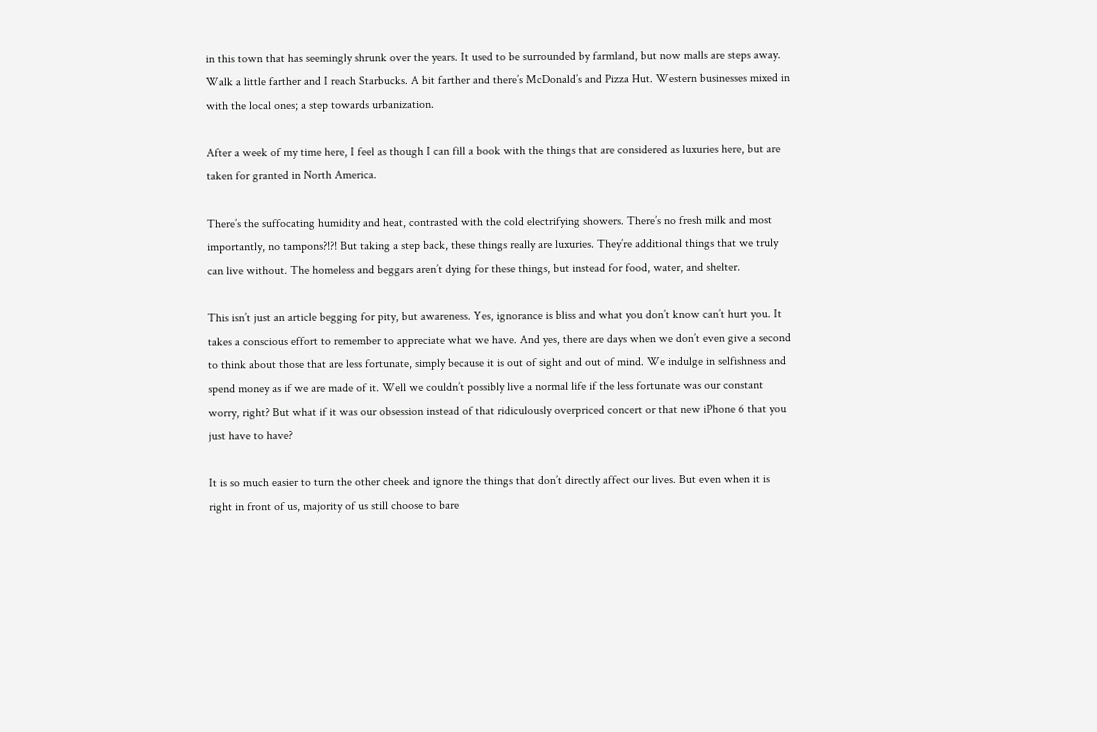in this town that has seemingly shrunk over the years. It used to be surrounded by farmland, but now malls are steps away. Walk a little farther and I reach Starbucks. A bit farther and there’s McDonald’s and Pizza Hut. Western businesses mixed in with the local ones; a step towards urbanization.

After a week of my time here, I feel as though I can fill a book with the things that are considered as luxuries here, but are taken for granted in North America.

There’s the suffocating humidity and heat, contrasted with the cold electrifying showers. There’s no fresh milk and most importantly, no tampons?!?! But taking a step back, these things really are luxuries. They’re additional things that we truly can live without. The homeless and beggars aren’t dying for these things, but instead for food, water, and shelter.

This isn’t just an article begging for pity, but awareness. Yes, ignorance is bliss and what you don’t know can’t hurt you. It takes a conscious effort to remember to appreciate what we have. And yes, there are days when we don’t even give a second to think about those that are less fortunate, simply because it is out of sight and out of mind. We indulge in selfishness and spend money as if we are made of it. Well we couldn’t possibly live a normal life if the less fortunate was our constant worry, right? But what if it was our obsession instead of that ridiculously overpriced concert or that new iPhone 6 that you just have to have?

It is so much easier to turn the other cheek and ignore the things that don’t directly affect our lives. But even when it is right in front of us, majority of us still choose to bare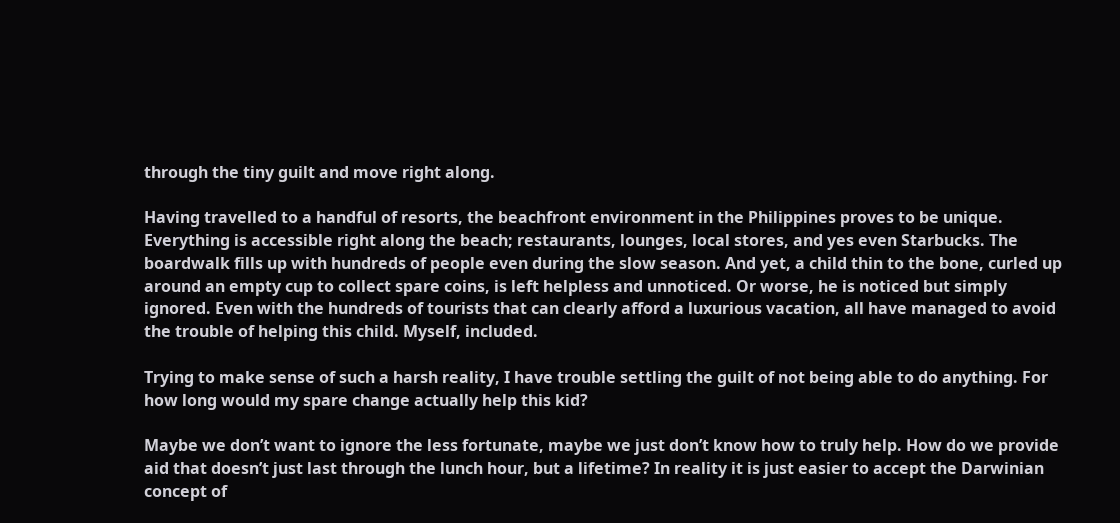through the tiny guilt and move right along.

Having travelled to a handful of resorts, the beachfront environment in the Philippines proves to be unique. Everything is accessible right along the beach; restaurants, lounges, local stores, and yes even Starbucks. The boardwalk fills up with hundreds of people even during the slow season. And yet, a child thin to the bone, curled up around an empty cup to collect spare coins, is left helpless and unnoticed. Or worse, he is noticed but simply ignored. Even with the hundreds of tourists that can clearly afford a luxurious vacation, all have managed to avoid the trouble of helping this child. Myself, included.

Trying to make sense of such a harsh reality, I have trouble settling the guilt of not being able to do anything. For how long would my spare change actually help this kid?

Maybe we don’t want to ignore the less fortunate, maybe we just don’t know how to truly help. How do we provide aid that doesn’t just last through the lunch hour, but a lifetime? In reality it is just easier to accept the Darwinian concept of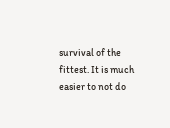survival of the fittest. It is much easier to not do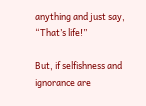anything and just say, “That’s life!”

But, if selfishness and ignorance are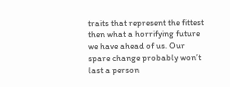traits that represent the fittest then what a horrifying future we have ahead of us. Our spare change probably won’t last a person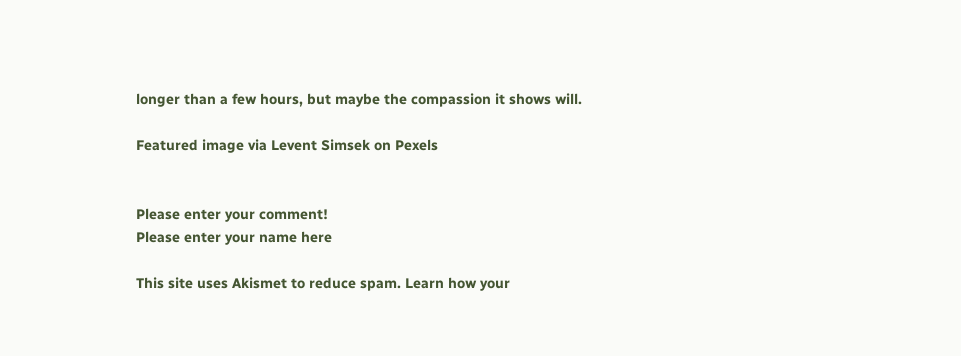longer than a few hours, but maybe the compassion it shows will.

Featured image via Levent Simsek on Pexels


Please enter your comment!
Please enter your name here

This site uses Akismet to reduce spam. Learn how your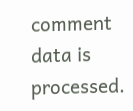comment data is processed.